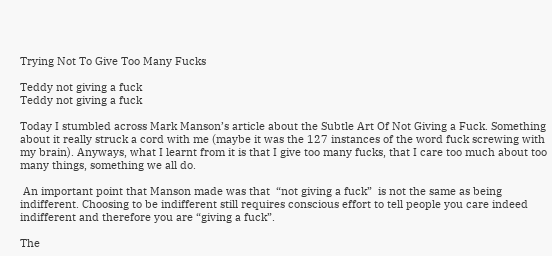Trying Not To Give Too Many Fucks

Teddy not giving a fuck
Teddy not giving a fuck

Today I stumbled across Mark Manson’s article about the Subtle Art Of Not Giving a Fuck. Something about it really struck a cord with me (maybe it was the 127 instances of the word fuck screwing with my brain). Anyways, what I learnt from it is that I give too many fucks, that I care too much about too many things, something we all do.

 An important point that Manson made was that  “not giving a fuck”  is not the same as being indifferent. Choosing to be indifferent still requires conscious effort to tell people you care indeed indifferent and therefore you are “giving a fuck”.

The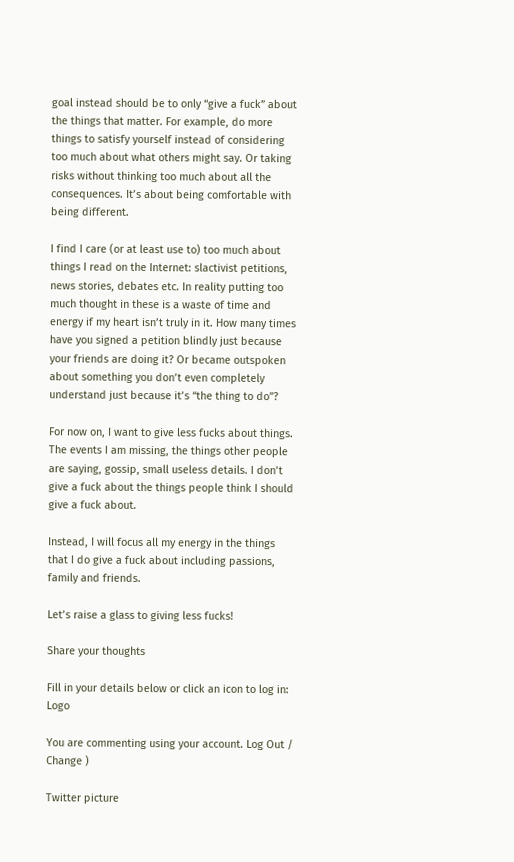goal instead should be to only “give a fuck” about the things that matter. For example, do more things to satisfy yourself instead of considering too much about what others might say. Or taking risks without thinking too much about all the consequences. It’s about being comfortable with being different.

I find I care (or at least use to) too much about things I read on the Internet: slactivist petitions, news stories, debates etc. In reality putting too much thought in these is a waste of time and energy if my heart isn’t truly in it. How many times have you signed a petition blindly just because your friends are doing it? Or became outspoken about something you don’t even completely understand just because it’s “the thing to do”?

For now on, I want to give less fucks about things. The events I am missing, the things other people are saying, gossip, small useless details. I don’t give a fuck about the things people think I should give a fuck about.

Instead, I will focus all my energy in the things that I do give a fuck about including passions, family and friends.

Let’s raise a glass to giving less fucks!

Share your thoughts

Fill in your details below or click an icon to log in: Logo

You are commenting using your account. Log Out /  Change )

Twitter picture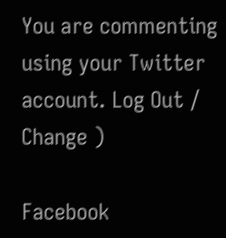You are commenting using your Twitter account. Log Out /  Change )

Facebook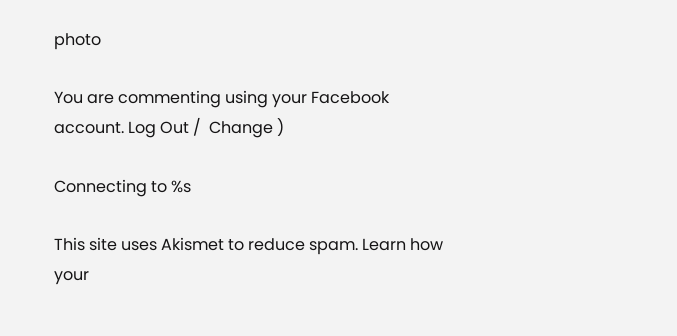photo

You are commenting using your Facebook account. Log Out /  Change )

Connecting to %s

This site uses Akismet to reduce spam. Learn how your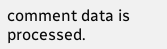comment data is processed.